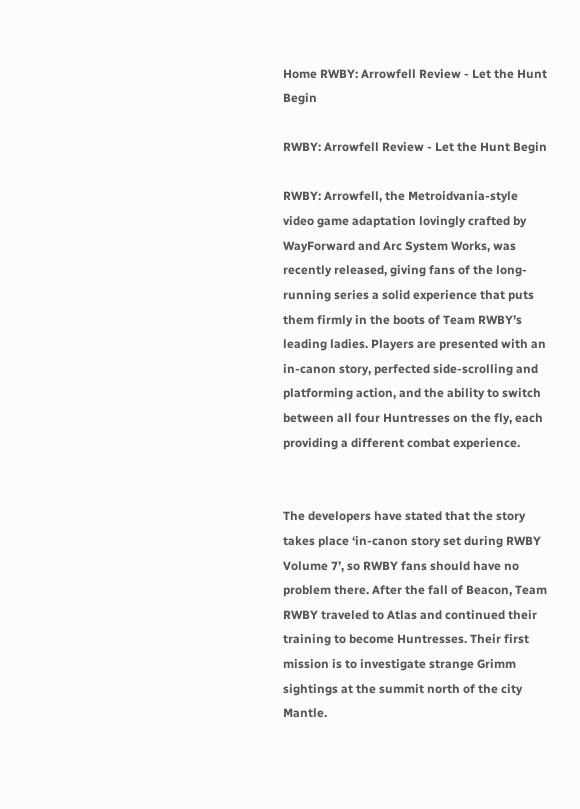Home RWBY: Arrowfell Review - Let the Hunt Begin

RWBY: Arrowfell Review - Let the Hunt Begin

RWBY: Arrowfell, the Metroidvania-style video game adaptation lovingly crafted by WayForward and Arc System Works, was recently released, giving fans of the long-running series a solid experience that puts them firmly in the boots of Team RWBY’s leading ladies. Players are presented with an in-canon story, perfected side-scrolling and platforming action, and the ability to switch between all four Huntresses on the fly, each providing a different combat experience.


The developers have stated that the story takes place ‘in-canon story set during RWBY Volume 7’, so RWBY fans should have no problem there. After the fall of Beacon, Team RWBY traveled to Atlas and continued their training to become Huntresses. Their first mission is to investigate strange Grimm sightings at the summit north of the city Mantle.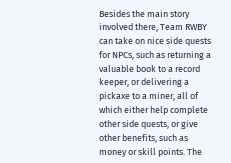Besides the main story involved there, Team RWBY can take on nice side quests for NPCs, such as returning a valuable book to a record keeper, or delivering a pickaxe to a miner, all of which either help complete other side quests, or give other benefits, such as money or skill points. The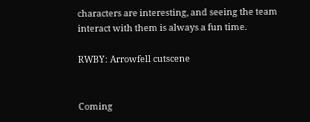characters are interesting, and seeing the team interact with them is always a fun time.

RWBY: Arrowfell cutscene


Coming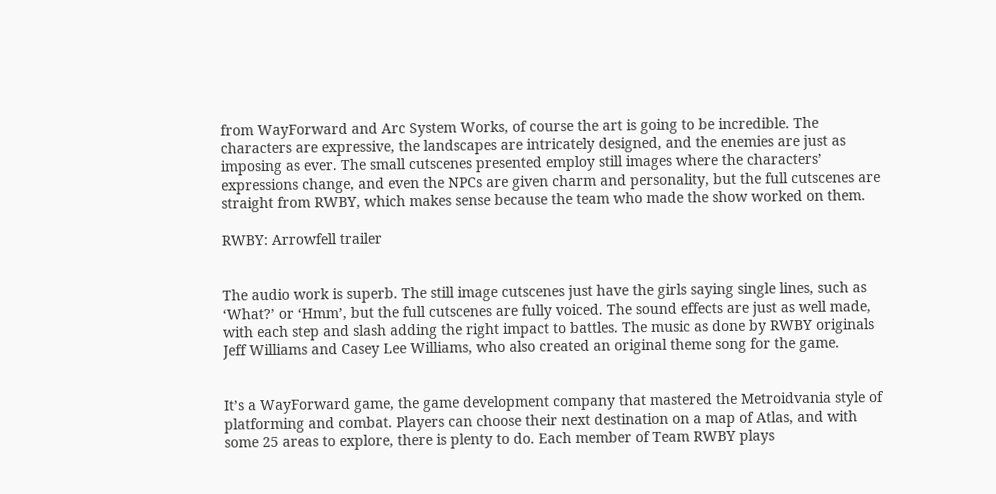from WayForward and Arc System Works, of course the art is going to be incredible. The characters are expressive, the landscapes are intricately designed, and the enemies are just as imposing as ever. The small cutscenes presented employ still images where the characters’ expressions change, and even the NPCs are given charm and personality, but the full cutscenes are straight from RWBY, which makes sense because the team who made the show worked on them.

RWBY: Arrowfell trailer


The audio work is superb. The still image cutscenes just have the girls saying single lines, such as ‘What?’ or ‘Hmm’, but the full cutscenes are fully voiced. The sound effects are just as well made, with each step and slash adding the right impact to battles. The music as done by RWBY originals Jeff Williams and Casey Lee Williams, who also created an original theme song for the game.


It’s a WayForward game, the game development company that mastered the Metroidvania style of platforming and combat. Players can choose their next destination on a map of Atlas, and with some 25 areas to explore, there is plenty to do. Each member of Team RWBY plays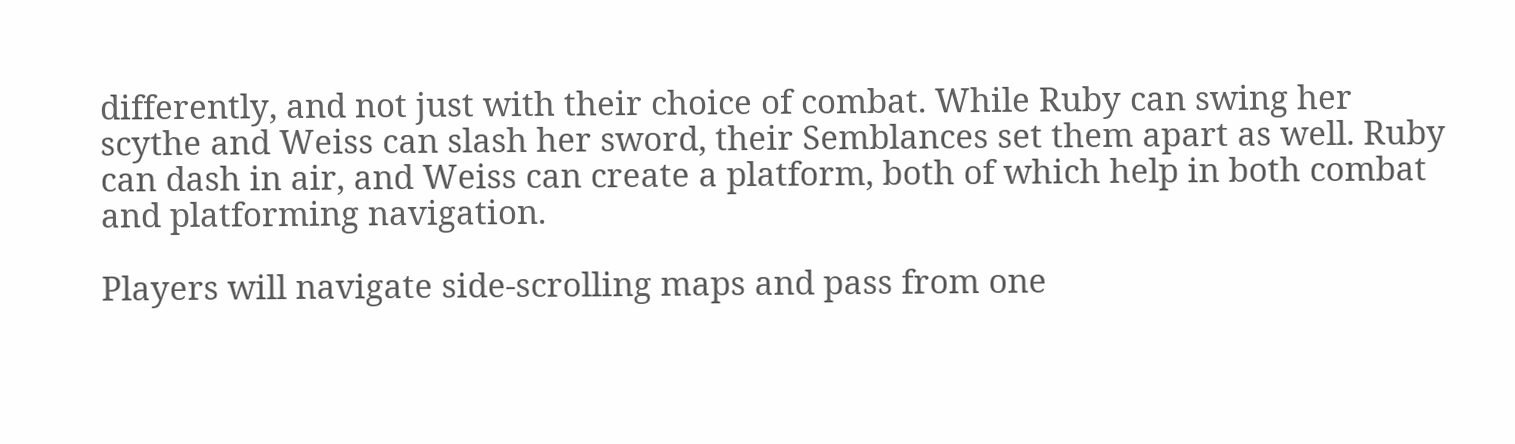differently, and not just with their choice of combat. While Ruby can swing her scythe and Weiss can slash her sword, their Semblances set them apart as well. Ruby can dash in air, and Weiss can create a platform, both of which help in both combat and platforming navigation.

Players will navigate side-scrolling maps and pass from one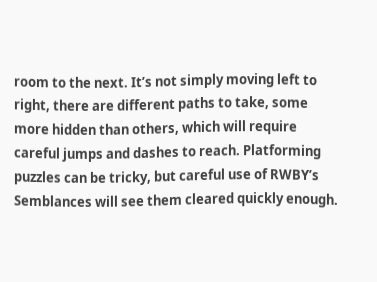room to the next. It’s not simply moving left to right, there are different paths to take, some more hidden than others, which will require careful jumps and dashes to reach. Platforming puzzles can be tricky, but careful use of RWBY’s Semblances will see them cleared quickly enough.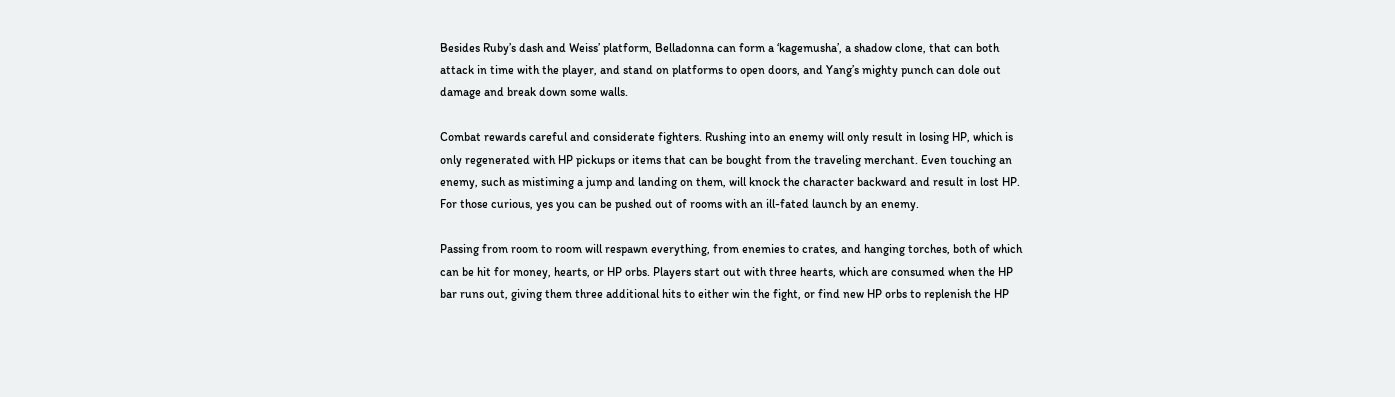Besides Ruby’s dash and Weiss’ platform, Belladonna can form a ‘kagemusha’, a shadow clone, that can both attack in time with the player, and stand on platforms to open doors, and Yang’s mighty punch can dole out damage and break down some walls.

Combat rewards careful and considerate fighters. Rushing into an enemy will only result in losing HP, which is only regenerated with HP pickups or items that can be bought from the traveling merchant. Even touching an enemy, such as mistiming a jump and landing on them, will knock the character backward and result in lost HP. For those curious, yes you can be pushed out of rooms with an ill-fated launch by an enemy.

Passing from room to room will respawn everything, from enemies to crates, and hanging torches, both of which can be hit for money, hearts, or HP orbs. Players start out with three hearts, which are consumed when the HP bar runs out, giving them three additional hits to either win the fight, or find new HP orbs to replenish the HP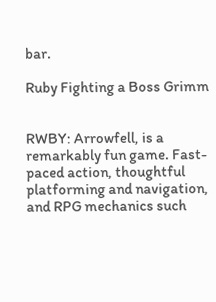bar.

Ruby Fighting a Boss Grimm


RWBY: Arrowfell, is a remarkably fun game. Fast-paced action, thoughtful platforming and navigation, and RPG mechanics such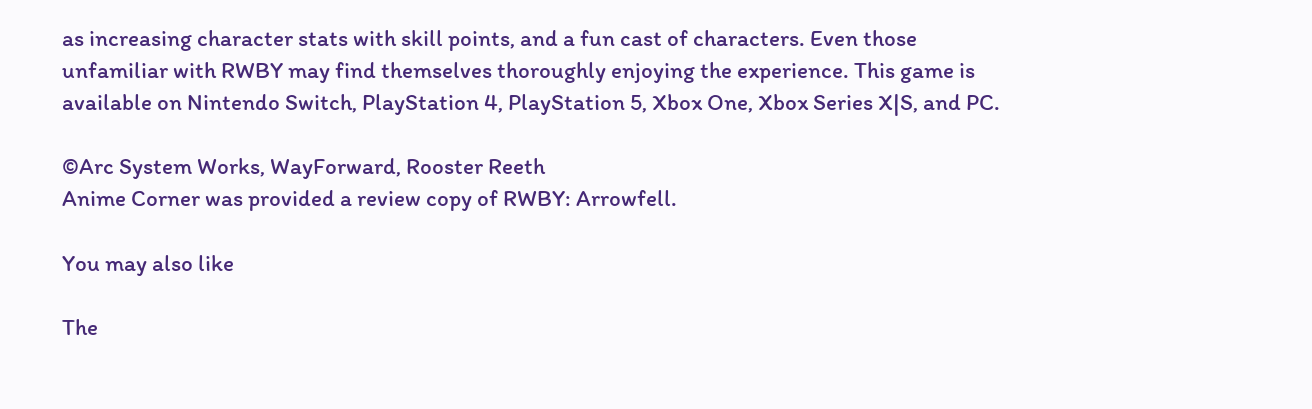as increasing character stats with skill points, and a fun cast of characters. Even those unfamiliar with RWBY may find themselves thoroughly enjoying the experience. This game is available on Nintendo Switch, PlayStation 4, PlayStation 5, Xbox One, Xbox Series X|S, and PC.

©Arc System Works, WayForward, Rooster Reeth
Anime Corner was provided a review copy of RWBY: Arrowfell.

You may also like

The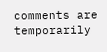comments are temporarily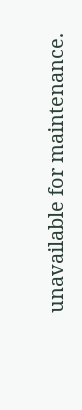unavailable for maintenance.